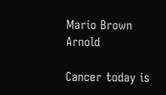Mario Brown Arnold

Cancer today is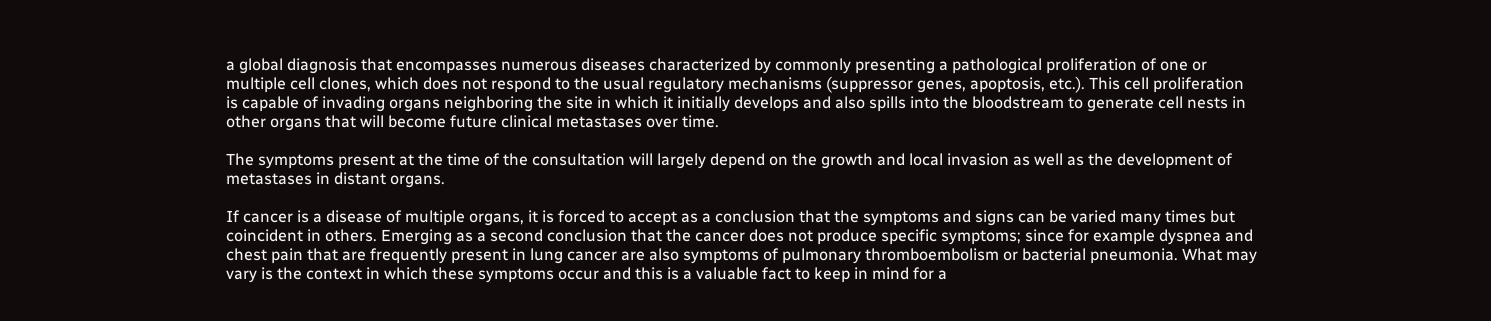a global diagnosis that encompasses numerous diseases characterized by commonly presenting a pathological proliferation of one or multiple cell clones, which does not respond to the usual regulatory mechanisms (suppressor genes, apoptosis, etc.). This cell proliferation is capable of invading organs neighboring the site in which it initially develops and also spills into the bloodstream to generate cell nests in other organs that will become future clinical metastases over time.

The symptoms present at the time of the consultation will largely depend on the growth and local invasion as well as the development of metastases in distant organs.

If cancer is a disease of multiple organs, it is forced to accept as a conclusion that the symptoms and signs can be varied many times but coincident in others. Emerging as a second conclusion that the cancer does not produce specific symptoms; since for example dyspnea and chest pain that are frequently present in lung cancer are also symptoms of pulmonary thromboembolism or bacterial pneumonia. What may vary is the context in which these symptoms occur and this is a valuable fact to keep in mind for a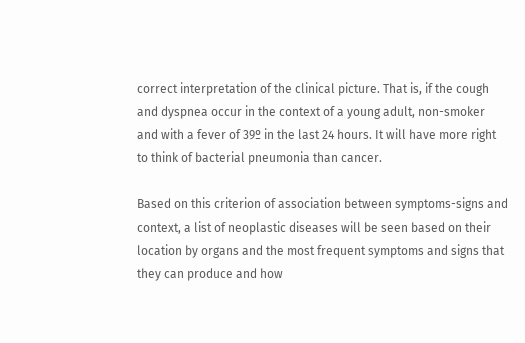correct interpretation of the clinical picture. That is, if the cough and dyspnea occur in the context of a young adult, non-smoker and with a fever of 39º in the last 24 hours. It will have more right to think of bacterial pneumonia than cancer.

Based on this criterion of association between symptoms-signs and context, a list of neoplastic diseases will be seen based on their location by organs and the most frequent symptoms and signs that they can produce and how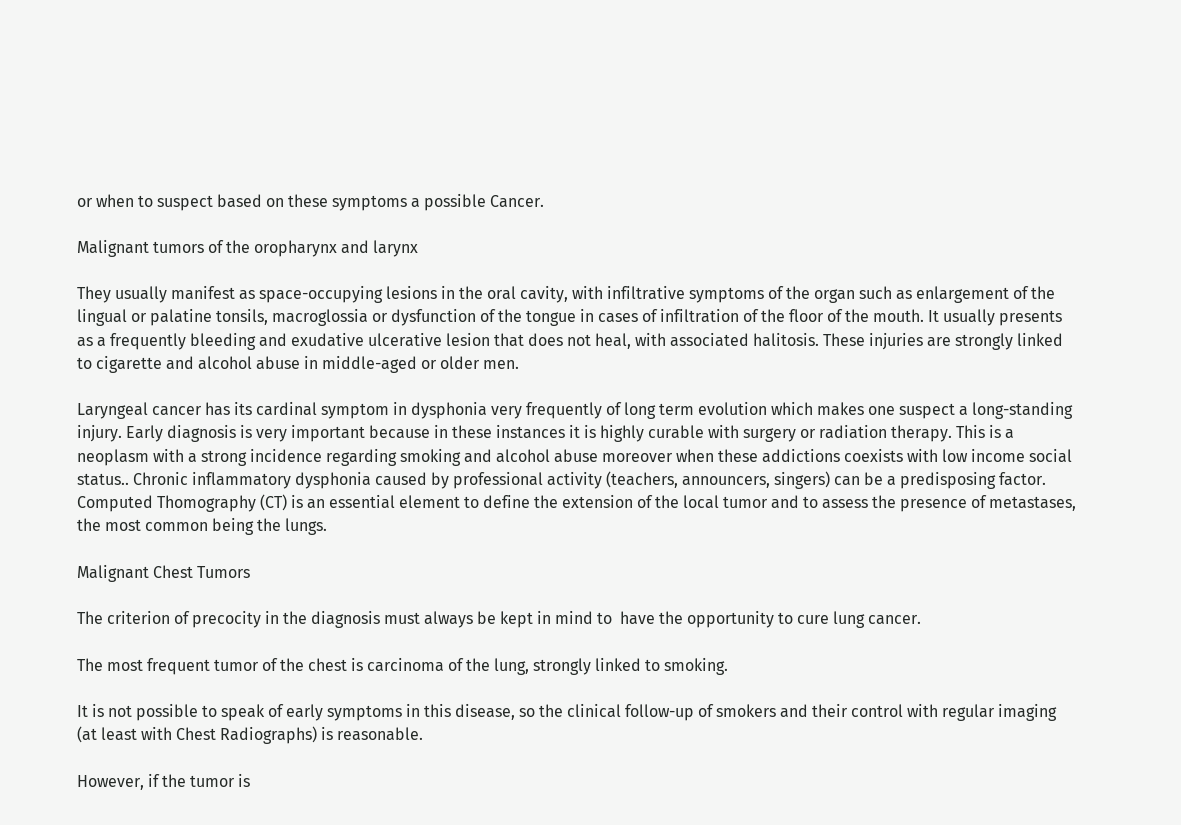or when to suspect based on these symptoms a possible Cancer.

Malignant tumors of the oropharynx and larynx

They usually manifest as space-occupying lesions in the oral cavity, with infiltrative symptoms of the organ such as enlargement of the lingual or palatine tonsils, macroglossia or dysfunction of the tongue in cases of infiltration of the floor of the mouth. It usually presents as a frequently bleeding and exudative ulcerative lesion that does not heal, with associated halitosis. These injuries are strongly linked to cigarette and alcohol abuse in middle-aged or older men.

Laryngeal cancer has its cardinal symptom in dysphonia very frequently of long term evolution which makes one suspect a long-standing injury. Early diagnosis is very important because in these instances it is highly curable with surgery or radiation therapy. This is a neoplasm with a strong incidence regarding smoking and alcohol abuse moreover when these addictions coexists with low income social status.. Chronic inflammatory dysphonia caused by professional activity (teachers, announcers, singers) can be a predisposing factor. Computed Thomography (CT) is an essential element to define the extension of the local tumor and to assess the presence of metastases, the most common being the lungs.

Malignant Chest Tumors

The criterion of precocity in the diagnosis must always be kept in mind to  have the opportunity to cure lung cancer.

The most frequent tumor of the chest is carcinoma of the lung, strongly linked to smoking.

It is not possible to speak of early symptoms in this disease, so the clinical follow-up of smokers and their control with regular imaging (at least with Chest Radiographs) is reasonable.

However, if the tumor is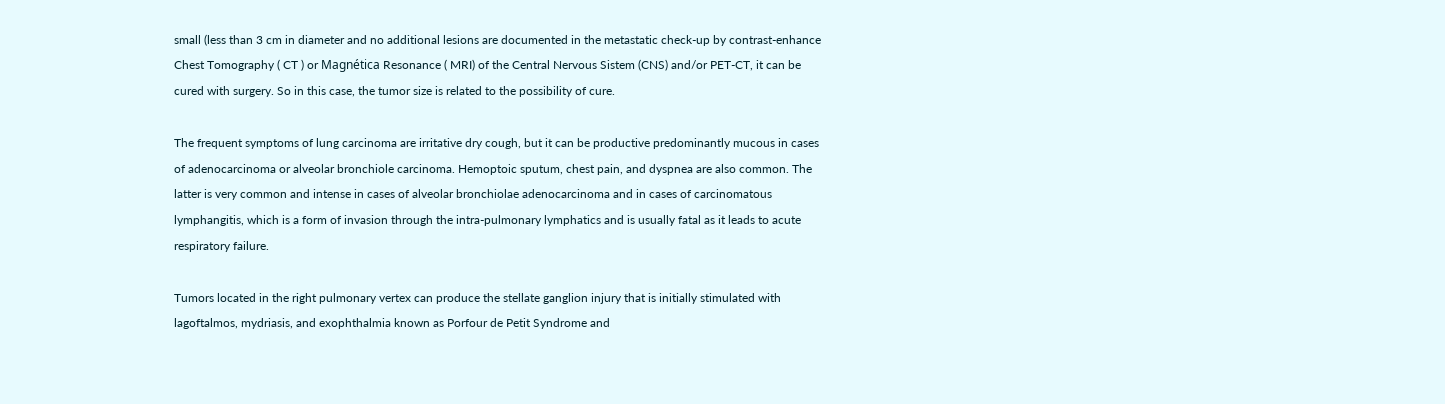small (less than 3 cm in diameter and no additional lesions are documented in the metastatic check-up by contrast-enhance Chest Tomography ( CT ) or Magnética Resonance ( MRI) of the Central Nervous Sistem (CNS) and/or PET-CT, it can be cured with surgery. So in this case, the tumor size is related to the possibility of cure.

The frequent symptoms of lung carcinoma are irritative dry cough, but it can be productive predominantly mucous in cases of adenocarcinoma or alveolar bronchiole carcinoma. Hemoptoic sputum, chest pain, and dyspnea are also common. The latter is very common and intense in cases of alveolar bronchiolae adenocarcinoma and in cases of carcinomatous lymphangitis, which is a form of invasion through the intra-pulmonary lymphatics and is usually fatal as it leads to acute respiratory failure.

Tumors located in the right pulmonary vertex can produce the stellate ganglion injury that is initially stimulated with lagoftalmos, mydriasis, and exophthalmia known as Porfour de Petit Syndrome and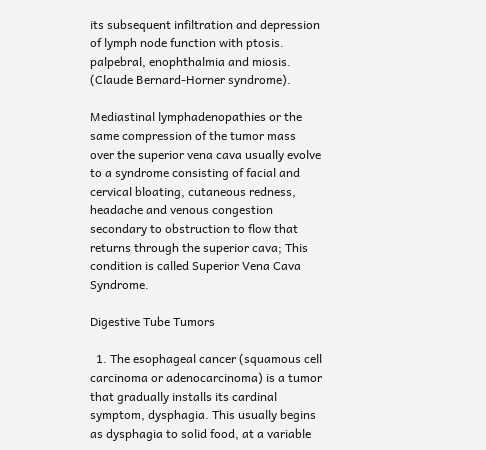its subsequent infiltration and depression of lymph node function with ptosis. palpebral, enophthalmia and miosis. (Claude Bernard-Horner syndrome).

Mediastinal lymphadenopathies or the same compression of the tumor mass over the superior vena cava usually evolve to a syndrome consisting of facial and cervical bloating, cutaneous redness, headache and venous congestion secondary to obstruction to flow that returns through the superior cava; This condition is called Superior Vena Cava Syndrome.

Digestive Tube Tumors

  1. The esophageal cancer (squamous cell carcinoma or adenocarcinoma) is a tumor that gradually installs its cardinal symptom, dysphagia. This usually begins as dysphagia to solid food, at a variable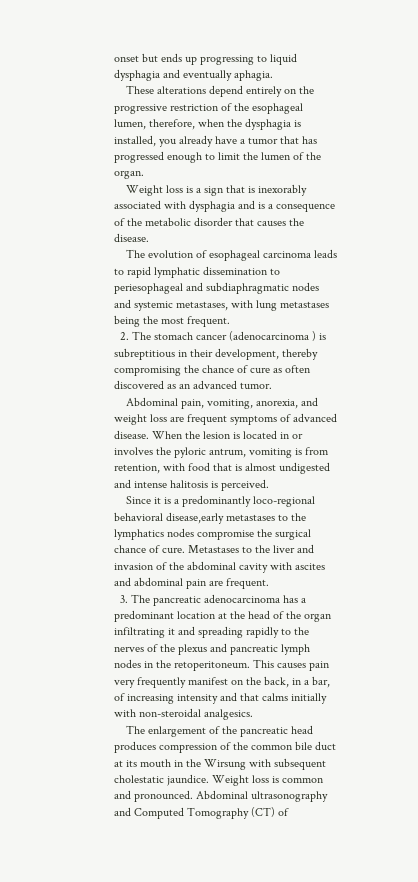onset but ends up progressing to liquid dysphagia and eventually aphagia.
    These alterations depend entirely on the progressive restriction of the esophageal lumen, therefore, when the dysphagia is installed, you already have a tumor that has progressed enough to limit the lumen of the organ.
    Weight loss is a sign that is inexorably associated with dysphagia and is a consequence of the metabolic disorder that causes the disease.
    The evolution of esophageal carcinoma leads to rapid lymphatic dissemination to periesophageal and subdiaphragmatic nodes and systemic metastases, with lung metastases being the most frequent.
  2. The stomach cancer (adenocarcinoma ) is subreptitious in their development, thereby compromising the chance of cure as often discovered as an advanced tumor.
    Abdominal pain, vomiting, anorexia, and weight loss are frequent symptoms of advanced disease. When the lesion is located in or involves the pyloric antrum, vomiting is from retention, with food that is almost undigested and intense halitosis is perceived.
    Since it is a predominantly loco-regional behavioral disease,early metastases to the  lymphatics nodes compromise the surgical chance of cure. Metastases to the liver and invasion of the abdominal cavity with ascites and abdominal pain are frequent.
  3. The pancreatic adenocarcinoma has a predominant location at the head of the organ infiltrating it and spreading rapidly to the nerves of the plexus and pancreatic lymph nodes in the retoperitoneum. This causes pain very frequently manifest on the back, in a bar, of increasing intensity and that calms initially with non-steroidal analgesics.
    The enlargement of the pancreatic head produces compression of the common bile duct at its mouth in the Wirsung with subsequent cholestatic jaundice. Weight loss is common and pronounced. Abdominal ultrasonography and Computed Tomography (CT) of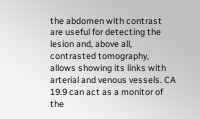the abdomen with contrast are useful for detecting the lesion and, above all, contrasted tomography, allows showing its links with arterial and venous vessels. CA 19.9 can act as a monitor of the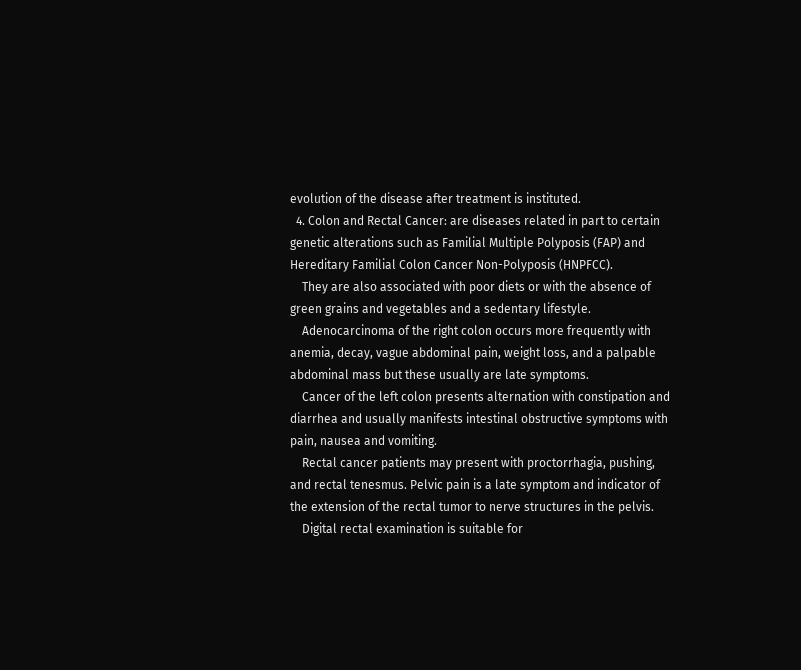evolution of the disease after treatment is instituted.
  4. Colon and Rectal Cancer: are diseases related in part to certain genetic alterations such as Familial Multiple Polyposis (FAP) and Hereditary Familial Colon Cancer Non-Polyposis (HNPFCC).
    They are also associated with poor diets or with the absence of green grains and vegetables and a sedentary lifestyle.
    Adenocarcinoma of the right colon occurs more frequently with anemia, decay, vague abdominal pain, weight loss, and a palpable abdominal mass but these usually are late symptoms.
    Cancer of the left colon presents alternation with constipation and diarrhea and usually manifests intestinal obstructive symptoms with pain, nausea and vomiting.
    Rectal cancer patients may present with proctorrhagia, pushing, and rectal tenesmus. Pelvic pain is a late symptom and indicator of the extension of the rectal tumor to nerve structures in the pelvis.
    Digital rectal examination is suitable for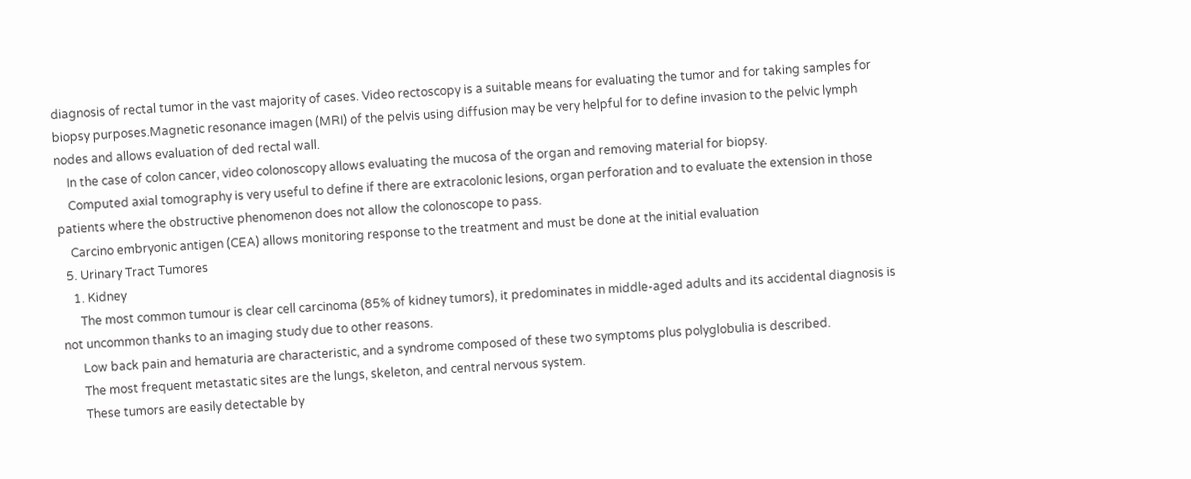diagnosis of rectal tumor in the vast majority of cases. Video rectoscopy is a suitable means for evaluating the tumor and for taking samples for biopsy purposes.Magnetic resonance imagen (MRI) of the pelvis using diffusion may be very helpful for to define invasion to the pelvic lymph nodes and allows evaluation of ded rectal wall.
    In the case of colon cancer, video colonoscopy allows evaluating the mucosa of the organ and removing material for biopsy.
    Computed axial tomography is very useful to define if there are extracolonic lesions, organ perforation and to evaluate the extension in those patients where the obstructive phenomenon does not allow the colonoscope to pass.
    Carcino embryonic antigen (CEA) allows monitoring response to the treatment and must be done at the initial evaluation
  5. Urinary Tract Tumores
    1. Kidney
      The most common tumour is clear cell carcinoma (85% of kidney tumors), it predominates in middle-aged adults and its accidental diagnosis is not uncommon thanks to an imaging study due to other reasons.
      Low back pain and hematuria are characteristic, and a syndrome composed of these two symptoms plus polyglobulia is described.
      The most frequent metastatic sites are the lungs, skeleton, and central nervous system.
      These tumors are easily detectable by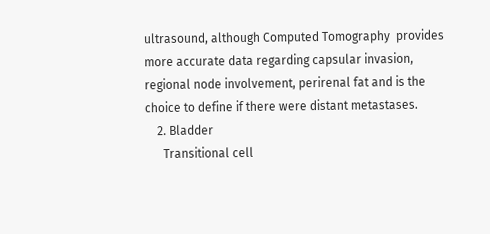ultrasound, although Computed Tomography  provides more accurate data regarding capsular invasion, regional node involvement, perirenal fat and is the choice to define if there were distant metastases.
    2. Bladder
      Transitional cell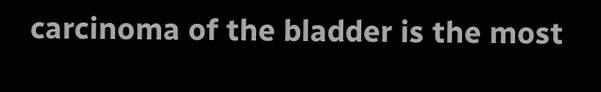carcinoma of the bladder is the most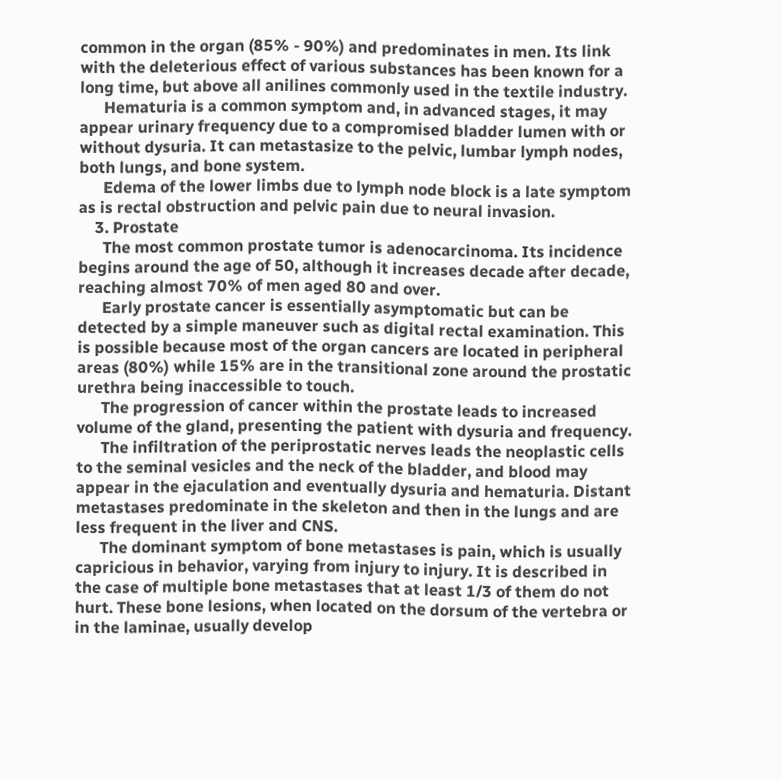common in the organ (85% - 90%) and predominates in men. Its link with the deleterious effect of various substances has been known for a long time, but above all anilines commonly used in the textile industry.
      Hematuria is a common symptom and, in advanced stages, it may appear urinary frequency due to a compromised bladder lumen with or without dysuria. It can metastasize to the pelvic, lumbar lymph nodes, both lungs, and bone system.
      Edema of the lower limbs due to lymph node block is a late symptom as is rectal obstruction and pelvic pain due to neural invasion.
    3. Prostate
      The most common prostate tumor is adenocarcinoma. Its incidence begins around the age of 50, although it increases decade after decade, reaching almost 70% of men aged 80 and over.
      Early prostate cancer is essentially asymptomatic but can be detected by a simple maneuver such as digital rectal examination. This is possible because most of the organ cancers are located in peripheral areas (80%) while 15% are in the transitional zone around the prostatic urethra being inaccessible to touch.
      The progression of cancer within the prostate leads to increased volume of the gland, presenting the patient with dysuria and frequency.
      The infiltration of the periprostatic nerves leads the neoplastic cells to the seminal vesicles and the neck of the bladder, and blood may appear in the ejaculation and eventually dysuria and hematuria. Distant metastases predominate in the skeleton and then in the lungs and are less frequent in the liver and CNS.
      The dominant symptom of bone metastases is pain, which is usually capricious in behavior, varying from injury to injury. It is described in the case of multiple bone metastases that at least 1/3 of them do not hurt. These bone lesions, when located on the dorsum of the vertebra or in the laminae, usually develop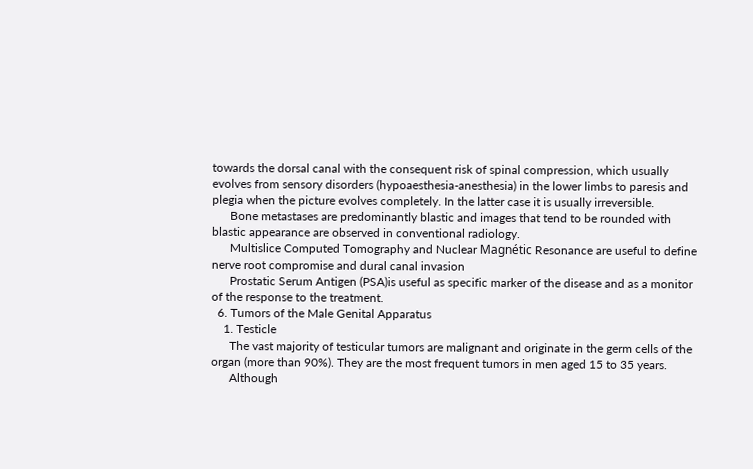towards the dorsal canal with the consequent risk of spinal compression, which usually evolves from sensory disorders (hypoaesthesia-anesthesia) in the lower limbs to paresis and plegia when the picture evolves completely. In the latter case it is usually irreversible.
      Bone metastases are predominantly blastic and images that tend to be rounded with blastic appearance are observed in conventional radiology.
      Multislice Computed Tomography and Nuclear Magnétic Resonance are useful to define nerve root compromise and dural canal invasion
      Prostatic Serum Antigen (PSA)is useful as specific marker of the disease and as a monitor of the response to the treatment.
  6. Tumors of the Male Genital Apparatus
    1. Testicle
      The vast majority of testicular tumors are malignant and originate in the germ cells of the organ (more than 90%). They are the most frequent tumors in men aged 15 to 35 years.
      Although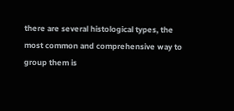there are several histological types, the most common and comprehensive way to group them is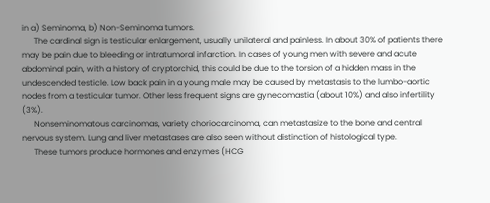in a) Seminoma, b) Non-Seminoma tumors.
      The cardinal sign is testicular enlargement, usually unilateral and painless. In about 30% of patients there may be pain due to bleeding or intratumoral infarction. In cases of young men with severe and acute abdominal pain, with a history of cryptorchid, this could be due to the torsion of a hidden mass in the undescended testicle. Low back pain in a young male may be caused by metastasis to the lumbo-aortic nodes from a testicular tumor. Other less frequent signs are gynecomastia (about 10%) and also infertility (3%).
      Nonseminomatous carcinomas, variety choriocarcinoma, can metastasize to the bone and central nervous system. Lung and liver metastases are also seen without distinction of histological type.
      These tumors produce hormones and enzymes (HCG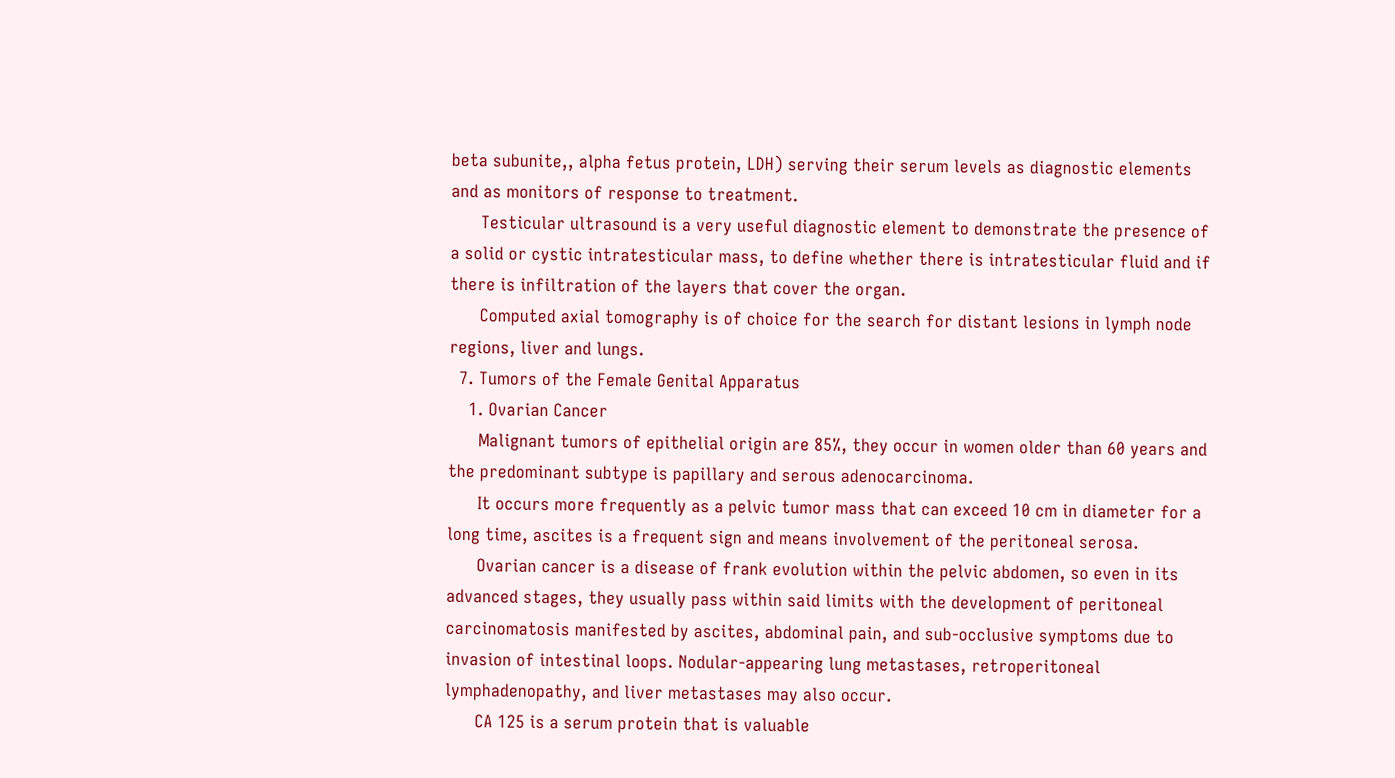beta subunite,, alpha fetus protein, LDH) serving their serum levels as diagnostic elements and as monitors of response to treatment.
      Testicular ultrasound is a very useful diagnostic element to demonstrate the presence of a solid or cystic intratesticular mass, to define whether there is intratesticular fluid and if there is infiltration of the layers that cover the organ.
      Computed axial tomography is of choice for the search for distant lesions in lymph node regions, liver and lungs.
  7. Tumors of the Female Genital Apparatus
    1. Ovarian Cancer
      Malignant tumors of epithelial origin are 85%, they occur in women older than 60 years and the predominant subtype is papillary and serous adenocarcinoma.
      It occurs more frequently as a pelvic tumor mass that can exceed 10 cm in diameter for a long time, ascites is a frequent sign and means involvement of the peritoneal serosa.
      Ovarian cancer is a disease of frank evolution within the pelvic abdomen, so even in its advanced stages, they usually pass within said limits with the development of peritoneal carcinomatosis manifested by ascites, abdominal pain, and sub-occlusive symptoms due to invasion of intestinal loops. Nodular-appearing lung metastases, retroperitoneal lymphadenopathy, and liver metastases may also occur.
      CA 125 is a serum protein that is valuable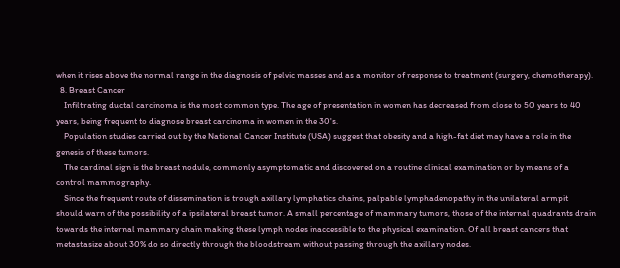when it rises above the normal range in the diagnosis of pelvic masses and as a monitor of response to treatment (surgery, chemotherapy).
  8. Breast Cancer
    Infiltrating ductal carcinoma is the most common type. The age of presentation in women has decreased from close to 50 years to 40 years, being frequent to diagnose breast carcinoma in women in the 30's.
    Population studies carried out by the National Cancer Institute (USA) suggest that obesity and a high-fat diet may have a role in the genesis of these tumors.
    The cardinal sign is the breast nodule, commonly asymptomatic and discovered on a routine clinical examination or by means of a control mammography.
    Since the frequent route of dissemination is trough axillary lymphatics chains, palpable lymphadenopathy in the unilateral armpit should warn of the possibility of a ipsilateral breast tumor. A small percentage of mammary tumors, those of the internal quadrants drain towards the internal mammary chain making these lymph nodes inaccessible to the physical examination. Of all breast cancers that metastasize about 30% do so directly through the bloodstream without passing through the axillary nodes.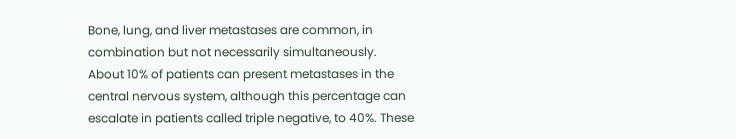Bone, lung, and liver metastases are common, in combination but not necessarily simultaneously. About 10% of patients can present metastases in the central nervous system, although this percentage can escalate in patients called triple negative, to 40%. These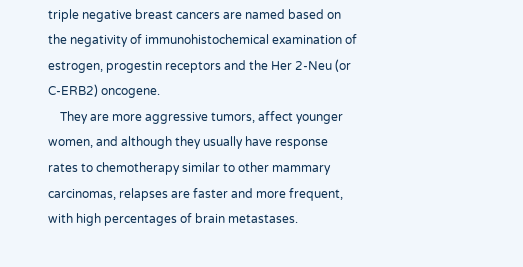triple negative breast cancers are named based on the negativity of immunohistochemical examination of estrogen, progestin receptors and the Her 2-Neu (or C-ERB2) oncogene.
    They are more aggressive tumors, affect younger women, and although they usually have response rates to chemotherapy similar to other mammary carcinomas, relapses are faster and more frequent, with high percentages of brain metastases.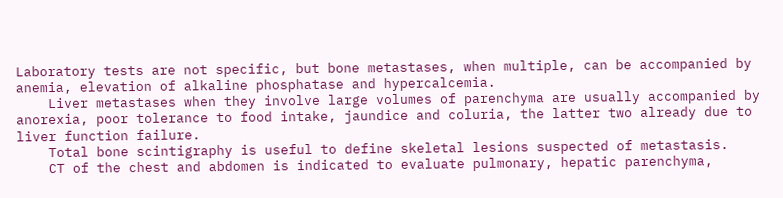Laboratory tests are not specific, but bone metastases, when multiple, can be accompanied by anemia, elevation of alkaline phosphatase and hypercalcemia.
    Liver metastases when they involve large volumes of parenchyma are usually accompanied by anorexia, poor tolerance to food intake, jaundice and coluria, the latter two already due to liver function failure.
    Total bone scintigraphy is useful to define skeletal lesions suspected of metastasis.
    CT of the chest and abdomen is indicated to evaluate pulmonary, hepatic parenchyma,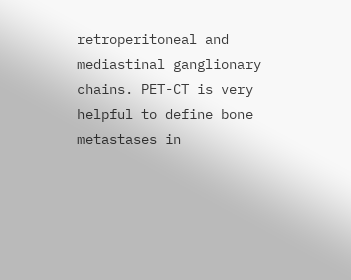retroperitoneal and mediastinal ganglionary chains. PET-CT is very helpful to define bone metastases in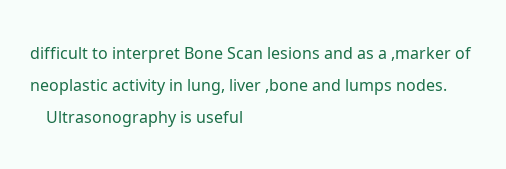difficult to interpret Bone Scan lesions and as a ,marker of neoplastic activity in lung, liver ,bone and lumps nodes.
    Ultrasonography is useful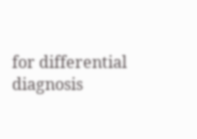for differential diagnosis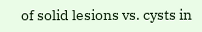of solid lesions vs. cysts in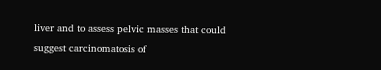liver and to assess pelvic masses that could suggest carcinomatosis of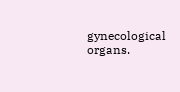gynecological organs.